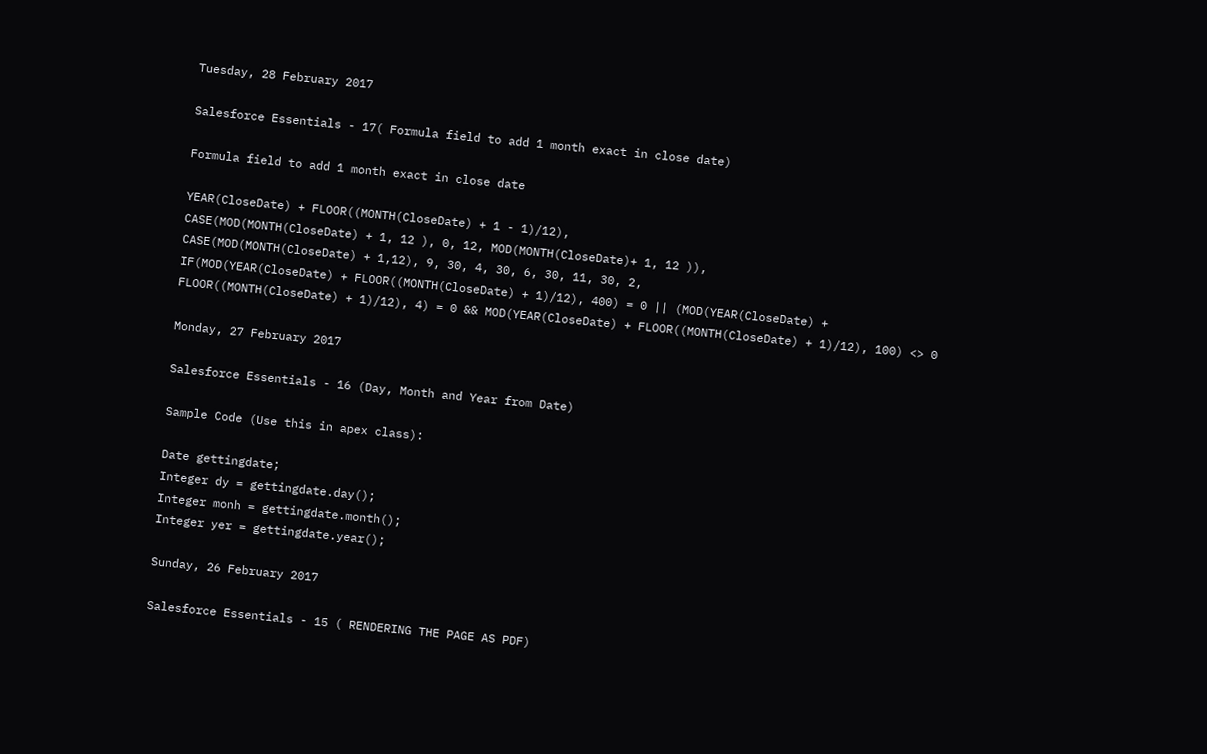Tuesday, 28 February 2017

Salesforce Essentials - 17( Formula field to add 1 month exact in close date)

Formula field to add 1 month exact in close date

YEAR(CloseDate) + FLOOR((MONTH(CloseDate) + 1 - 1)/12),
CASE(MOD(MONTH(CloseDate) + 1, 12 ), 0, 12, MOD(MONTH(CloseDate)+ 1, 12 )),
CASE(MOD(MONTH(CloseDate) + 1,12), 9, 30, 4, 30, 6, 30, 11, 30, 2,
IF(MOD(YEAR(CloseDate) + FLOOR((MONTH(CloseDate) + 1)/12), 400) = 0 || (MOD(YEAR(CloseDate) + FLOOR((MONTH(CloseDate) + 1)/12), 4) = 0 && MOD(YEAR(CloseDate) + FLOOR((MONTH(CloseDate) + 1)/12), 100) <> 0

Monday, 27 February 2017

Salesforce Essentials - 16 (Day, Month and Year from Date)

Sample Code (Use this in apex class):

Date gettingdate;
Integer dy = gettingdate.day();
Integer monh = gettingdate.month();
Integer yer = gettingdate.year();

Sunday, 26 February 2017

Salesforce Essentials - 15 ( RENDERING THE PAGE AS PDF)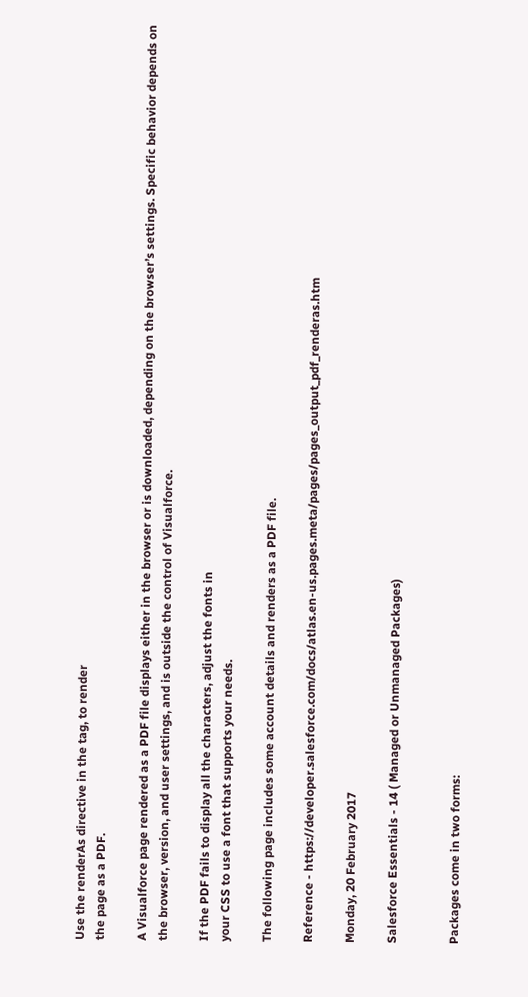Use the renderAs directive in the tag, to render
the page as a PDF.

A Visualforce page rendered as a PDF file displays either in the browser or is downloaded, depending on the browser’s settings. Specific behavior depends on the browser, version, and user settings, and is outside the control of Visualforce.

If the PDF fails to display all the characters, adjust the fonts in
your CSS to use a font that supports your needs.

The following page includes some account details and renders as a PDF file.

Reference - https://developer.salesforce.com/docs/atlas.en-us.pages.meta/pages/pages_output_pdf_renderas.htm

Monday, 20 February 2017

Salesforce Essentials - 14 ( Managed or Unmanaged Packages)


Packages come in two forms: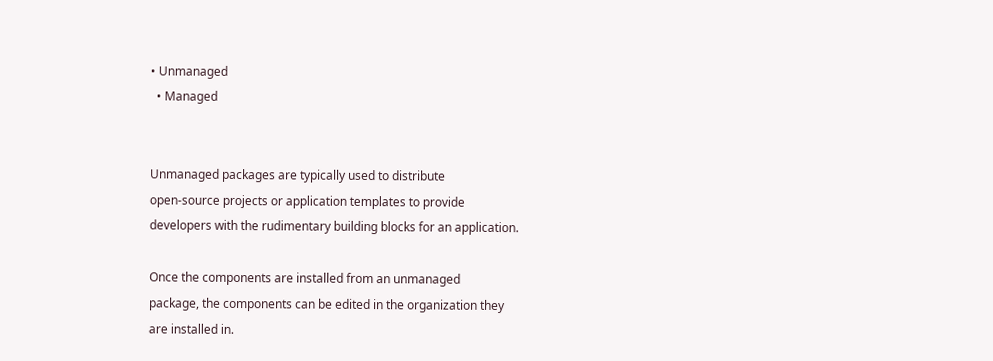• Unmanaged
  • Managed


Unmanaged packages are typically used to distribute
open-source projects or application templates to provide
developers with the rudimentary building blocks for an application.

Once the components are installed from an unmanaged
package, the components can be edited in the organization they
are installed in.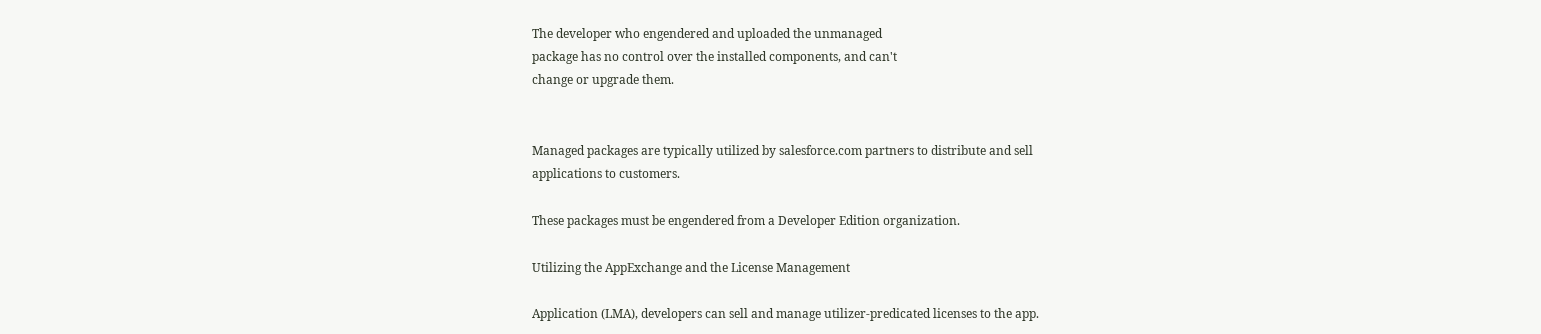The developer who engendered and uploaded the unmanaged
package has no control over the installed components, and can't
change or upgrade them.


Managed packages are typically utilized by salesforce.com partners to distribute and sell
applications to customers.

These packages must be engendered from a Developer Edition organization.

Utilizing the AppExchange and the License Management

Application (LMA), developers can sell and manage utilizer-predicated licenses to the app.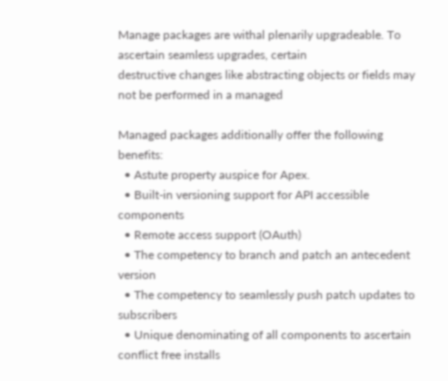Manage packages are withal plenarily upgradeable. To ascertain seamless upgrades, certain
destructive changes like abstracting objects or fields may not be performed in a managed

Managed packages additionally offer the following benefits:
  • Astute property auspice for Apex.
  • Built-in versioning support for API accessible components
  • Remote access support (OAuth)
  • The competency to branch and patch an antecedent version
  • The competency to seamlessly push patch updates to subscribers
  • Unique denominating of all components to ascertain conflict free installs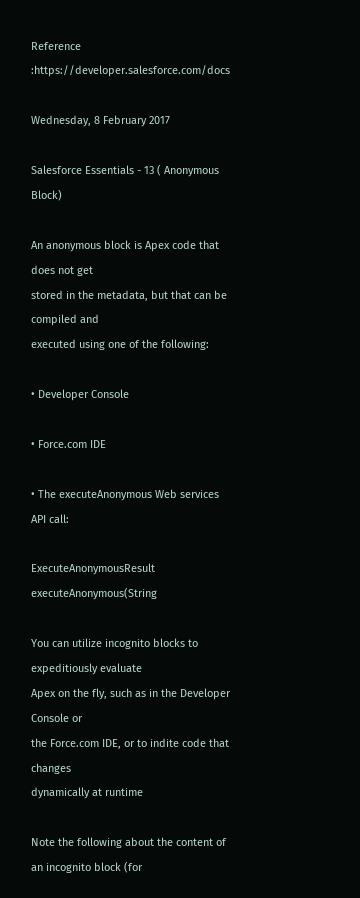Reference :https://developer.salesforce.com/docs

Wednesday, 8 February 2017

Salesforce Essentials - 13 ( Anonymous Block)

An anonymous block is Apex code that does not get
stored in the metadata, but that can be compiled and
executed using one of the following:

• Developer Console

• Force.com IDE

• The executeAnonymous Web services API call:

ExecuteAnonymousResult executeAnonymous(String

You can utilize incognito blocks to expeditiously evaluate
Apex on the fly, such as in the Developer Console or
the Force.com IDE, or to indite code that changes
dynamically at runtime

Note the following about the content of an incognito block (for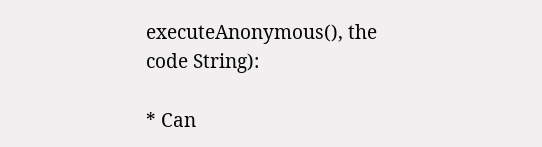executeAnonymous(), the code String):

* Can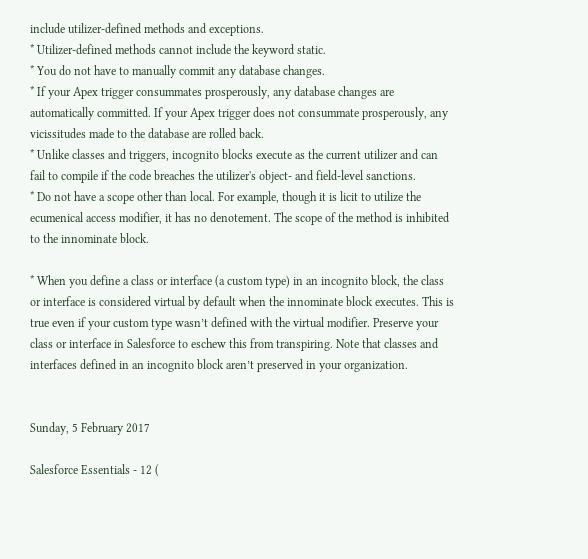include utilizer-defined methods and exceptions.
* Utilizer-defined methods cannot include the keyword static.
* You do not have to manually commit any database changes.
* If your Apex trigger consummates prosperously, any database changes are automatically committed. If your Apex trigger does not consummate prosperously, any vicissitudes made to the database are rolled back.
* Unlike classes and triggers, incognito blocks execute as the current utilizer and can fail to compile if the code breaches the utilizer's object- and field-level sanctions.
* Do not have a scope other than local. For example, though it is licit to utilize the ecumenical access modifier, it has no denotement. The scope of the method is inhibited to the innominate block.

* When you define a class or interface (a custom type) in an incognito block, the class or interface is considered virtual by default when the innominate block executes. This is true even if your custom type wasn’t defined with the virtual modifier. Preserve your class or interface in Salesforce to eschew this from transpiring. Note that classes and interfaces defined in an incognito block aren’t preserved in your organization.


Sunday, 5 February 2017

Salesforce Essentials - 12 (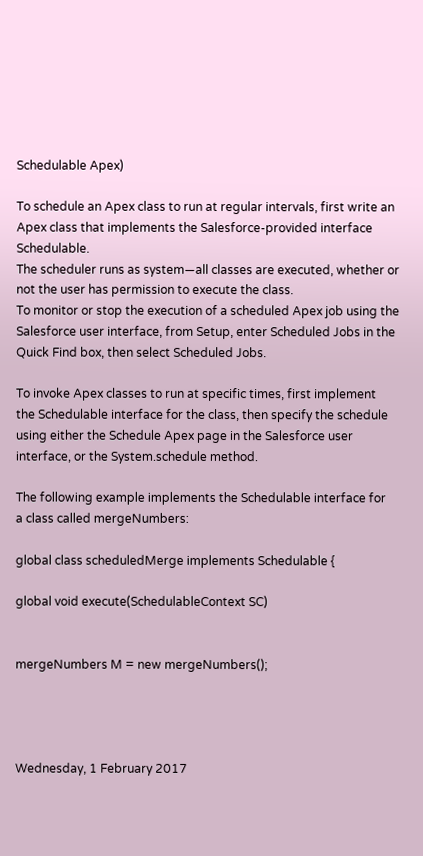Schedulable Apex)

To schedule an Apex class to run at regular intervals, first write an Apex class that implements the Salesforce-provided interface Schedulable.
The scheduler runs as system—all classes are executed, whether or not the user has permission to execute the class.
To monitor or stop the execution of a scheduled Apex job using the Salesforce user interface, from Setup, enter Scheduled Jobs in the Quick Find box, then select Scheduled Jobs.

To invoke Apex classes to run at specific times, first implement
the Schedulable interface for the class, then specify the schedule
using either the Schedule Apex page in the Salesforce user
interface, or the System.schedule method.

The following example implements the Schedulable interface for
a class called mergeNumbers:

global class scheduledMerge implements Schedulable {

global void execute(SchedulableContext SC)


mergeNumbers M = new mergeNumbers();




Wednesday, 1 February 2017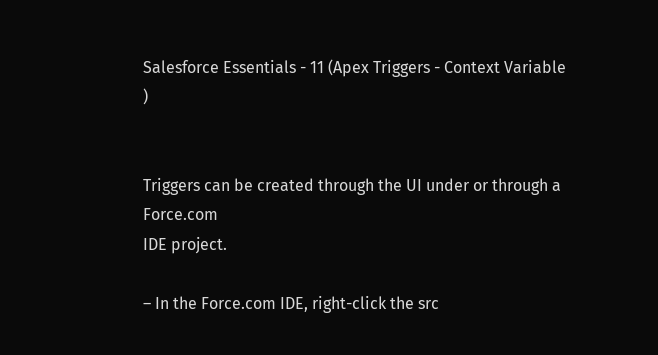Salesforce Essentials - 11 (Apex Triggers - Context Variable )


Triggers can be created through the UI under or through a Force.com
IDE project.

– In the Force.com IDE, right-click the src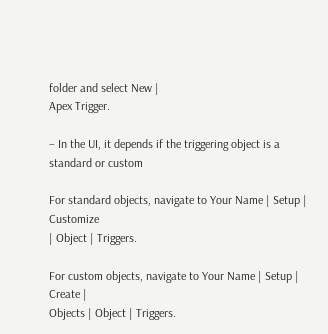folder and select New |
Apex Trigger.

– In the UI, it depends if the triggering object is a standard or custom

For standard objects, navigate to Your Name | Setup | Customize
| Object | Triggers.

For custom objects, navigate to Your Name | Setup | Create |
Objects | Object | Triggers.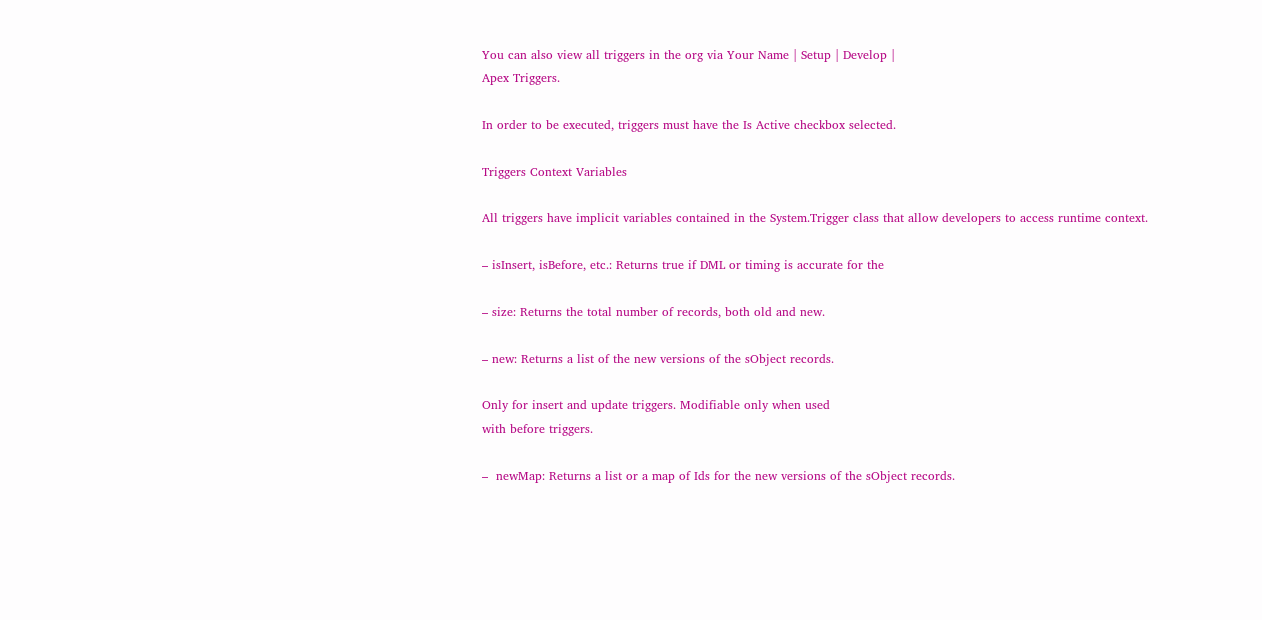You can also view all triggers in the org via Your Name | Setup | Develop |
Apex Triggers.

In order to be executed, triggers must have the Is Active checkbox selected.

Triggers Context Variables

All triggers have implicit variables contained in the System.Trigger class that allow developers to access runtime context.

– isInsert, isBefore, etc.: Returns true if DML or timing is accurate for the

– size: Returns the total number of records, both old and new.

– new: Returns a list of the new versions of the sObject records.

Only for insert and update triggers. Modifiable only when used
with before triggers.

–  newMap: Returns a list or a map of Ids for the new versions of the sObject records.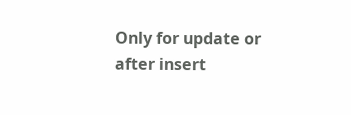Only for update or after insert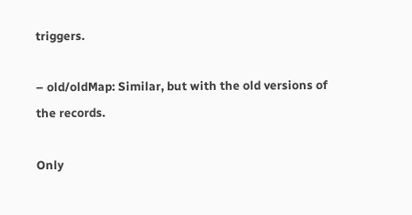triggers.

– old/oldMap: Similar, but with the old versions of the records.

Only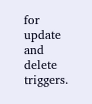for update and delete triggers.